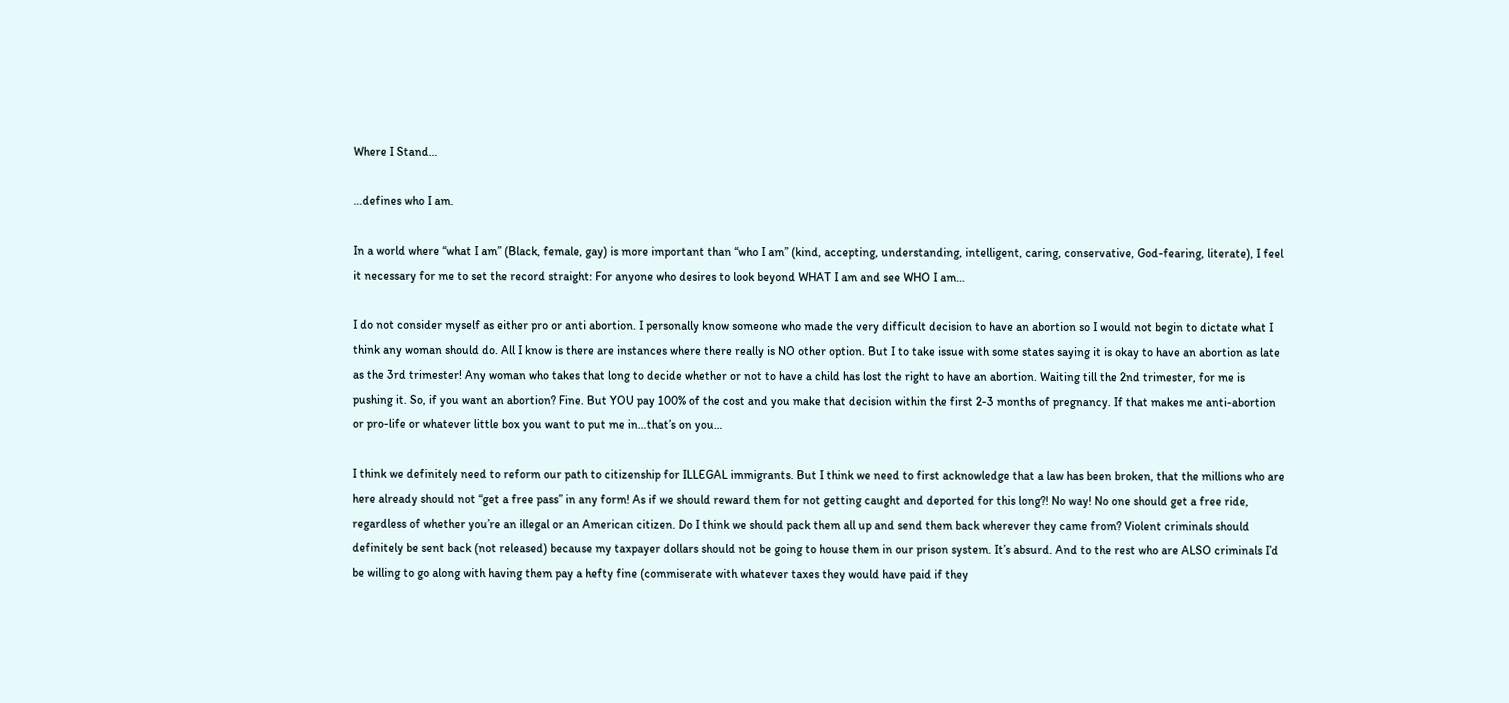Where I Stand…

…defines who I am.

In a world where “what I am” (Black, female, gay) is more important than “who I am” (kind, accepting, understanding, intelligent, caring, conservative, God-fearing, literate), I feel it necessary for me to set the record straight: For anyone who desires to look beyond WHAT I am and see WHO I am…

I do not consider myself as either pro or anti abortion. I personally know someone who made the very difficult decision to have an abortion so I would not begin to dictate what I think any woman should do. All I know is there are instances where there really is NO other option. But I to take issue with some states saying it is okay to have an abortion as late as the 3rd trimester! Any woman who takes that long to decide whether or not to have a child has lost the right to have an abortion. Waiting till the 2nd trimester, for me is pushing it. So, if you want an abortion? Fine. But YOU pay 100% of the cost and you make that decision within the first 2-3 months of pregnancy. If that makes me anti-abortion or pro-life or whatever little box you want to put me in…that’s on you…

I think we definitely need to reform our path to citizenship for ILLEGAL immigrants. But I think we need to first acknowledge that a law has been broken, that the millions who are here already should not “get a free pass” in any form! As if we should reward them for not getting caught and deported for this long?! No way! No one should get a free ride, regardless of whether you’re an illegal or an American citizen. Do I think we should pack them all up and send them back wherever they came from? Violent criminals should definitely be sent back (not released) because my taxpayer dollars should not be going to house them in our prison system. It’s absurd. And to the rest who are ALSO criminals I’d be willing to go along with having them pay a hefty fine (commiserate with whatever taxes they would have paid if they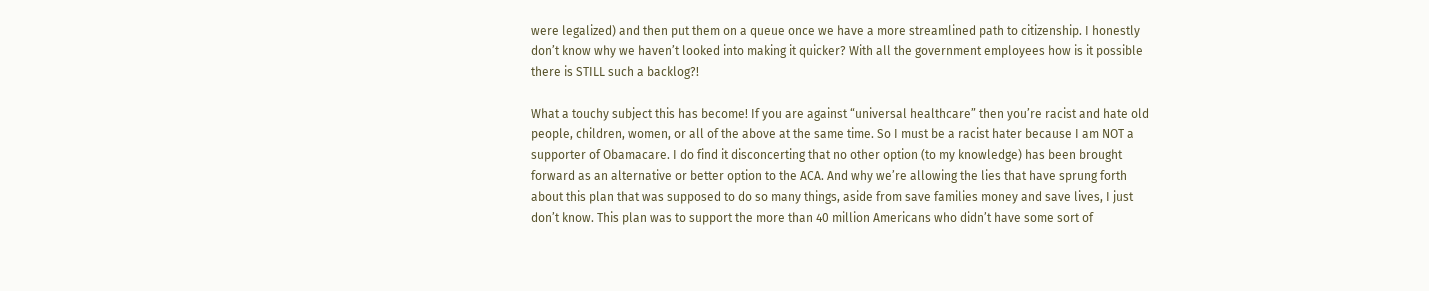were legalized) and then put them on a queue once we have a more streamlined path to citizenship. I honestly don’t know why we haven’t looked into making it quicker? With all the government employees how is it possible there is STILL such a backlog?!

What a touchy subject this has become! If you are against “universal healthcare” then you’re racist and hate old people, children, women, or all of the above at the same time. So I must be a racist hater because I am NOT a supporter of Obamacare. I do find it disconcerting that no other option (to my knowledge) has been brought forward as an alternative or better option to the ACA. And why we’re allowing the lies that have sprung forth about this plan that was supposed to do so many things, aside from save families money and save lives, I just don’t know. This plan was to support the more than 40 million Americans who didn’t have some sort of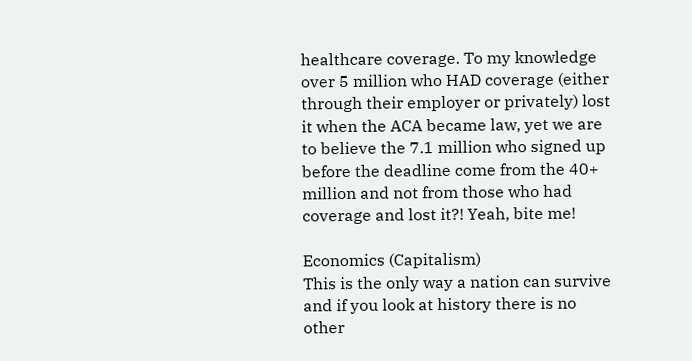healthcare coverage. To my knowledge over 5 million who HAD coverage (either through their employer or privately) lost it when the ACA became law, yet we are to believe the 7.1 million who signed up before the deadline come from the 40+ million and not from those who had coverage and lost it?! Yeah, bite me!

Economics (Capitalism)
This is the only way a nation can survive and if you look at history there is no other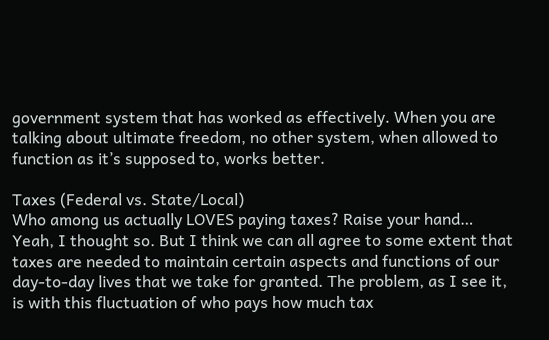government system that has worked as effectively. When you are talking about ultimate freedom, no other system, when allowed to function as it’s supposed to, works better.

Taxes (Federal vs. State/Local)
Who among us actually LOVES paying taxes? Raise your hand… Yeah, I thought so. But I think we can all agree to some extent that taxes are needed to maintain certain aspects and functions of our day-to-day lives that we take for granted. The problem, as I see it, is with this fluctuation of who pays how much tax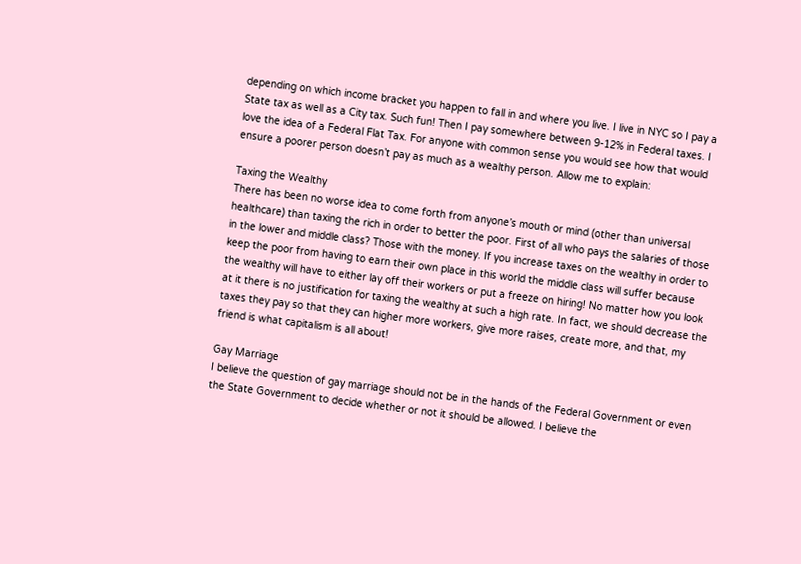depending on which income bracket you happen to fall in and where you live. I live in NYC so I pay a State tax as well as a City tax. Such fun! Then I pay somewhere between 9-12% in Federal taxes. I love the idea of a Federal Flat Tax. For anyone with common sense you would see how that would ensure a poorer person doesn’t pay as much as a wealthy person. Allow me to explain:

Taxing the Wealthy
There has been no worse idea to come forth from anyone’s mouth or mind (other than universal healthcare) than taxing the rich in order to better the poor. First of all who pays the salaries of those in the lower and middle class? Those with the money. If you increase taxes on the wealthy in order to keep the poor from having to earn their own place in this world the middle class will suffer because the wealthy will have to either lay off their workers or put a freeze on hiring! No matter how you look at it there is no justification for taxing the wealthy at such a high rate. In fact, we should decrease the taxes they pay so that they can higher more workers, give more raises, create more, and that, my friend is what capitalism is all about!

Gay Marriage
I believe the question of gay marriage should not be in the hands of the Federal Government or even the State Government to decide whether or not it should be allowed. I believe the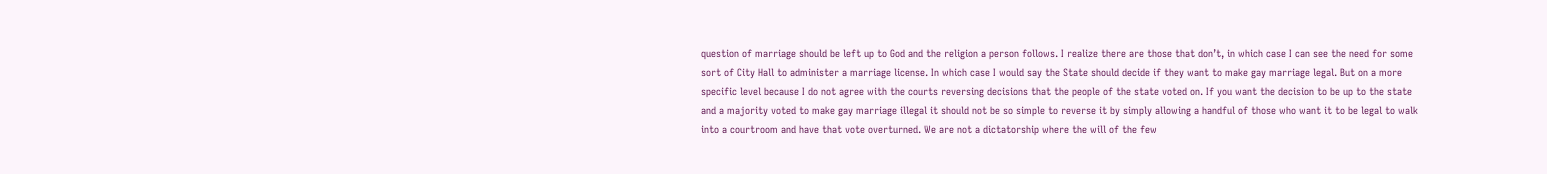question of marriage should be left up to God and the religion a person follows. I realize there are those that don’t, in which case I can see the need for some sort of City Hall to administer a marriage license. In which case I would say the State should decide if they want to make gay marriage legal. But on a more specific level because I do not agree with the courts reversing decisions that the people of the state voted on. If you want the decision to be up to the state and a majority voted to make gay marriage illegal it should not be so simple to reverse it by simply allowing a handful of those who want it to be legal to walk into a courtroom and have that vote overturned. We are not a dictatorship where the will of the few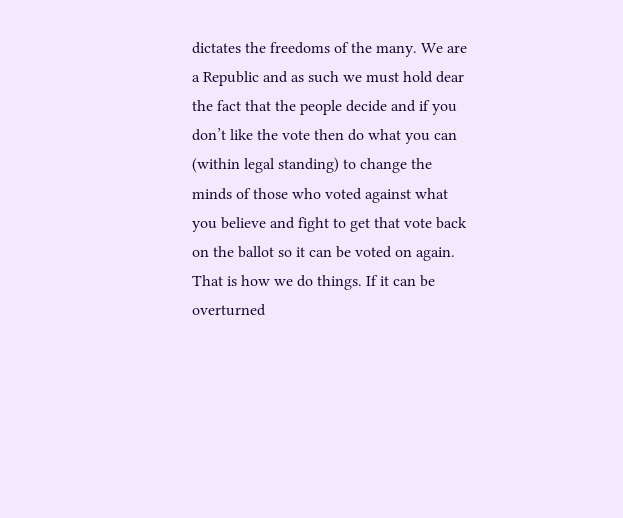dictates the freedoms of the many. We are a Republic and as such we must hold dear the fact that the people decide and if you don’t like the vote then do what you can (within legal standing) to change the minds of those who voted against what you believe and fight to get that vote back on the ballot so it can be voted on again. That is how we do things. If it can be overturned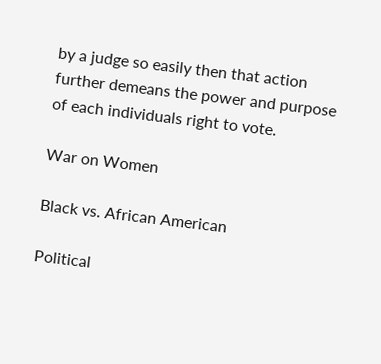by a judge so easily then that action further demeans the power and purpose of each individuals right to vote.

War on Women

Black vs. African American

Political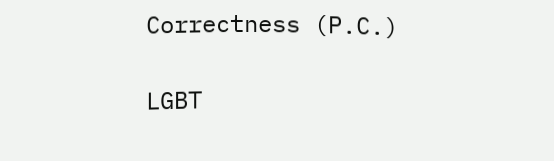Correctness (P.C.)

LGBT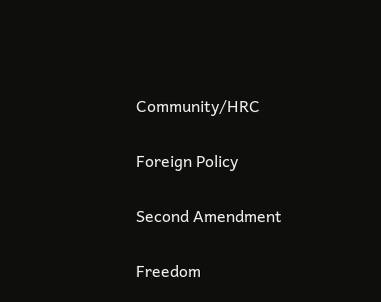Community/HRC

Foreign Policy

Second Amendment

Freedom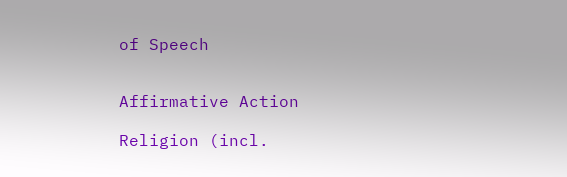of Speech


Affirmative Action

Religion (incl.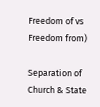Freedom of vs Freedom from)

Separation of Church & State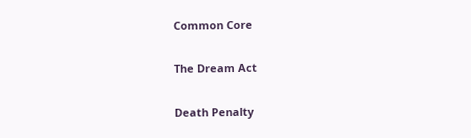Common Core

The Dream Act

Death Penalty